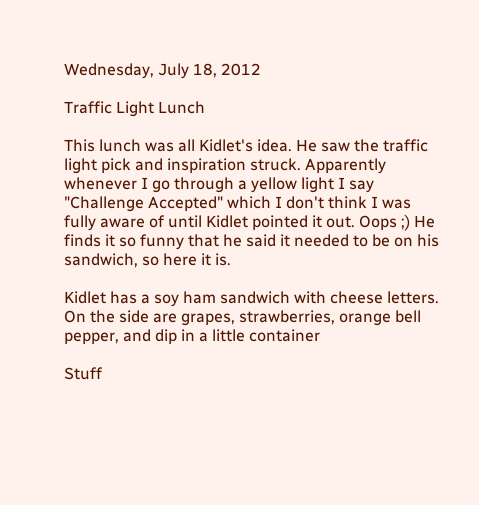Wednesday, July 18, 2012

Traffic Light Lunch

This lunch was all Kidlet's idea. He saw the traffic light pick and inspiration struck. Apparently whenever I go through a yellow light I say "Challenge Accepted" which I don't think I was fully aware of until Kidlet pointed it out. Oops ;) He finds it so funny that he said it needed to be on his sandwich, so here it is.

Kidlet has a soy ham sandwich with cheese letters. On the side are grapes, strawberries, orange bell pepper, and dip in a little container

Stuff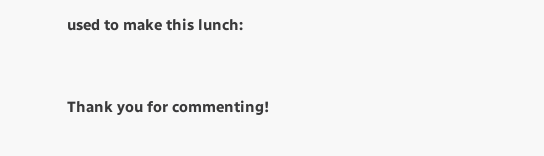used to make this lunch:


Thank you for commenting!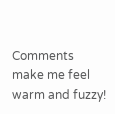Comments make me feel warm and fuzzy!